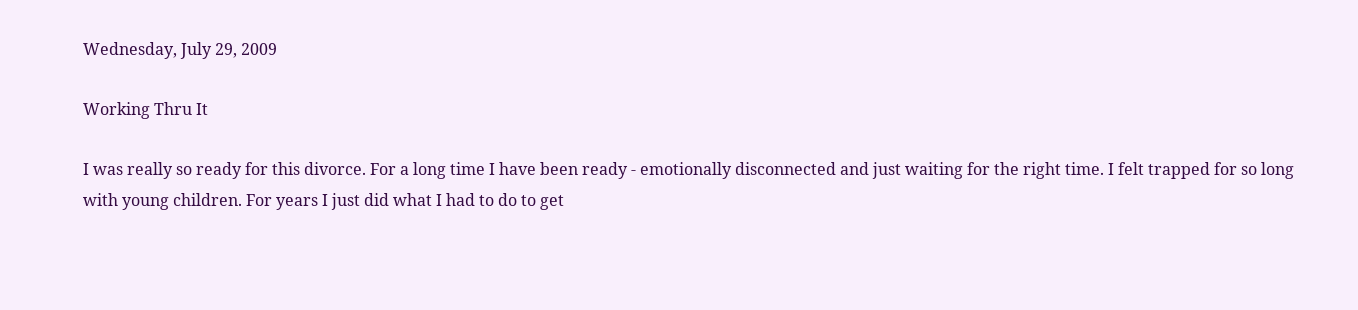Wednesday, July 29, 2009

Working Thru It

I was really so ready for this divorce. For a long time I have been ready - emotionally disconnected and just waiting for the right time. I felt trapped for so long with young children. For years I just did what I had to do to get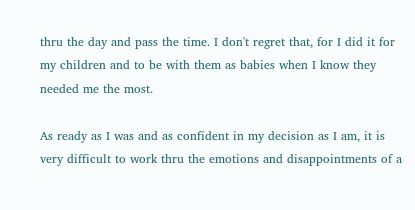thru the day and pass the time. I don't regret that, for I did it for my children and to be with them as babies when I know they needed me the most.

As ready as I was and as confident in my decision as I am, it is very difficult to work thru the emotions and disappointments of a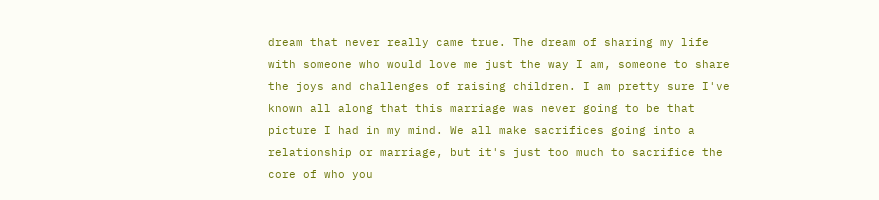dream that never really came true. The dream of sharing my life with someone who would love me just the way I am, someone to share the joys and challenges of raising children. I am pretty sure I've known all along that this marriage was never going to be that picture I had in my mind. We all make sacrifices going into a relationship or marriage, but it's just too much to sacrifice the core of who you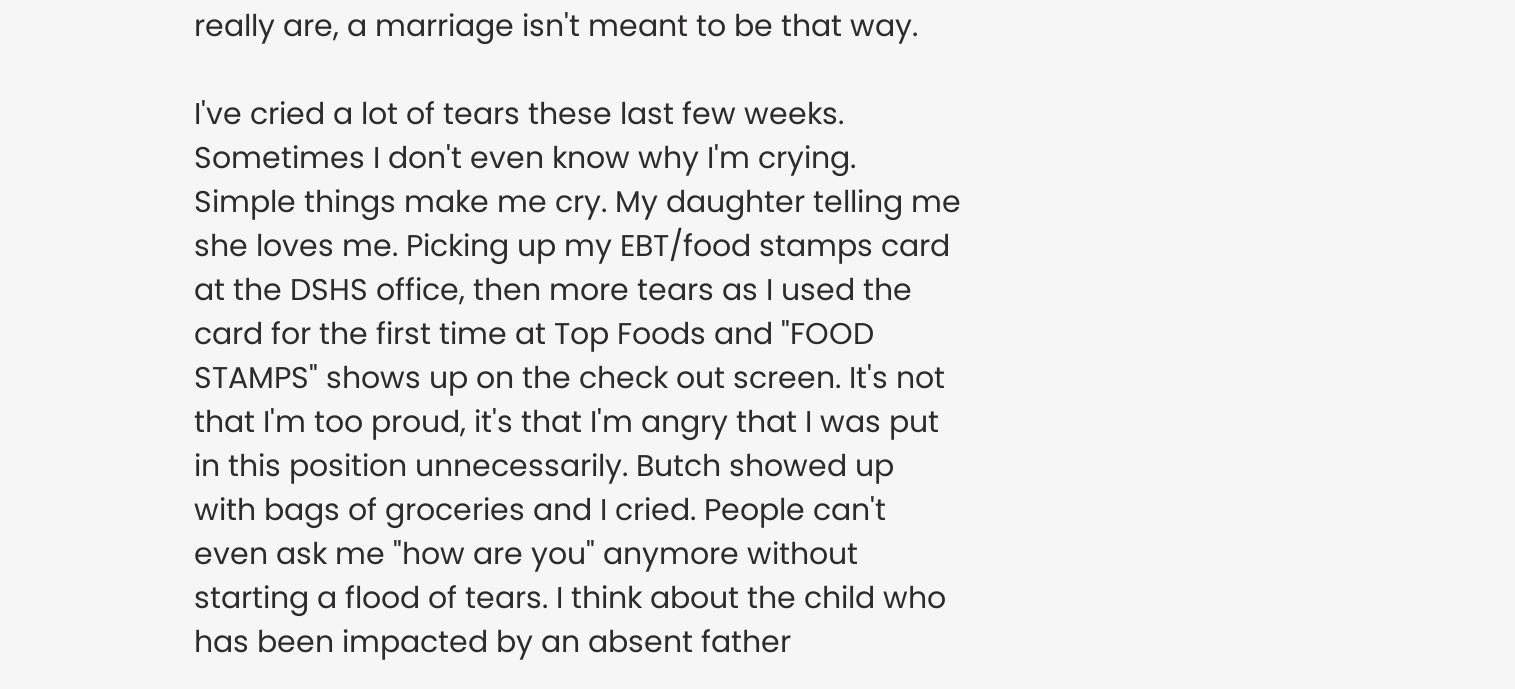really are, a marriage isn't meant to be that way.

I've cried a lot of tears these last few weeks. Sometimes I don't even know why I'm crying. Simple things make me cry. My daughter telling me she loves me. Picking up my EBT/food stamps card at the DSHS office, then more tears as I used the card for the first time at Top Foods and "FOOD STAMPS" shows up on the check out screen. It's not that I'm too proud, it's that I'm angry that I was put in this position unnecessarily. Butch showed up with bags of groceries and I cried. People can't even ask me "how are you" anymore without starting a flood of tears. I think about the child who has been impacted by an absent father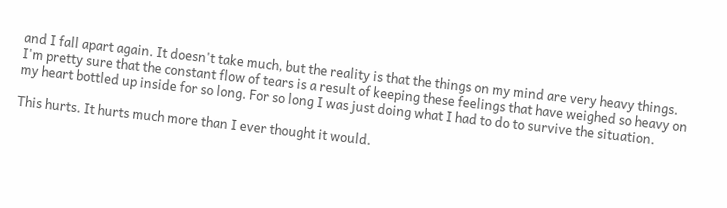and I fall apart again. It doesn't take much, but the reality is that the things on my mind are very heavy things. I'm pretty sure that the constant flow of tears is a result of keeping these feelings that have weighed so heavy on my heart bottled up inside for so long. For so long I was just doing what I had to do to survive the situation.

This hurts. It hurts much more than I ever thought it would.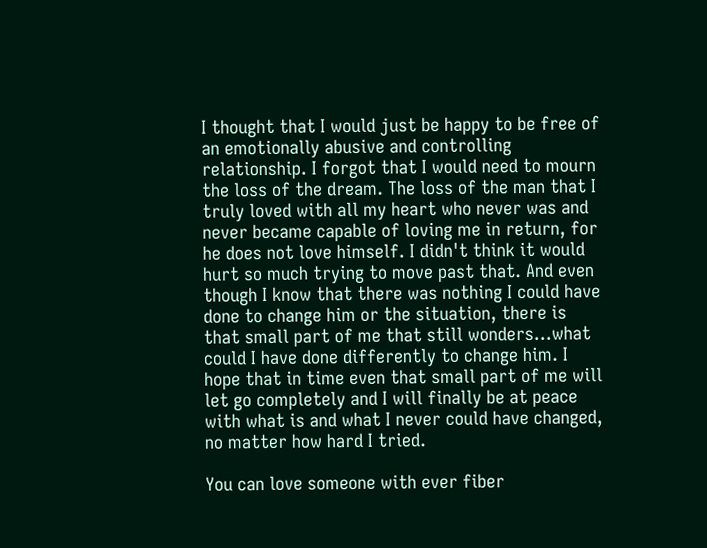I thought that I would just be happy to be free of an emotionally abusive and controlling relationship. I forgot that I would need to mourn the loss of the dream. The loss of the man that I truly loved with all my heart who never was and never became capable of loving me in return, for he does not love himself. I didn't think it would hurt so much trying to move past that. And even though I know that there was nothing I could have done to change him or the situation, there is that small part of me that still wonders...what could I have done differently to change him. I hope that in time even that small part of me will let go completely and I will finally be at peace with what is and what I never could have changed, no matter how hard I tried.

You can love someone with ever fiber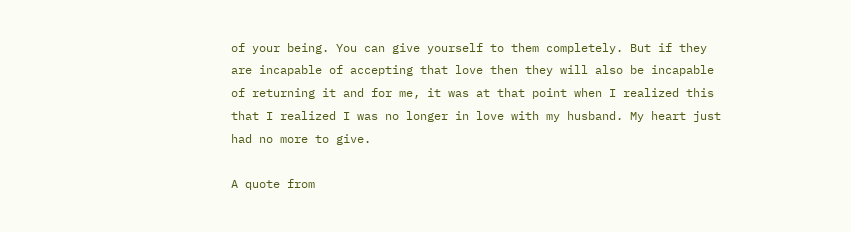of your being. You can give yourself to them completely. But if they are incapable of accepting that love then they will also be incapable of returning it and for me, it was at that point when I realized this that I realized I was no longer in love with my husband. My heart just had no more to give.

A quote from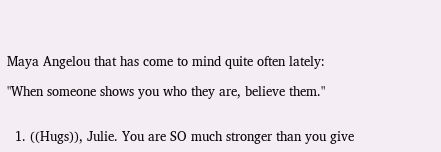Maya Angelou that has come to mind quite often lately:

"When someone shows you who they are, believe them."


  1. ((Hugs)), Julie. You are SO much stronger than you give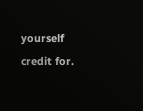yourself credit for.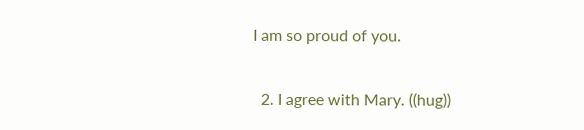I am so proud of you.

  2. I agree with Mary. ((hug))